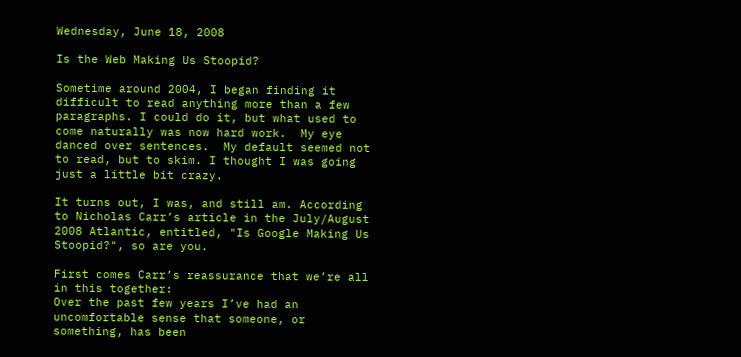Wednesday, June 18, 2008

Is the Web Making Us Stoopid?

Sometime around 2004, I began finding it difficult to read anything more than a few paragraphs. I could do it, but what used to come naturally was now hard work.  My eye danced over sentences.  My default seemed not to read, but to skim. I thought I was going just a little bit crazy.

It turns out, I was, and still am. According to Nicholas Carr’s article in the July/August 2008 Atlantic, entitled, "Is Google Making Us Stoopid?", so are you.

First comes Carr’s reassurance that we’re all in this together:
Over the past few years I’ve had an uncomfortable sense that someone, or something, has been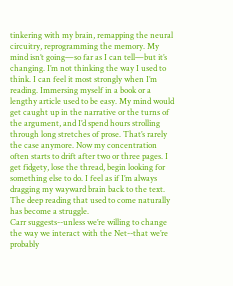tinkering with my brain, remapping the neural circuitry, reprogramming the memory. My mind isn’t going—so far as I can tell—but it’s changing. I’m not thinking the way I used to think. I can feel it most strongly when I’m reading. Immersing myself in a book or a lengthy article used to be easy. My mind would get caught up in the narrative or the turns of the argument, and I’d spend hours strolling through long stretches of prose. That’s rarely the case anymore. Now my concentration often starts to drift after two or three pages. I get fidgety, lose the thread, begin looking for something else to do. I feel as if I’m always dragging my wayward brain back to the text. The deep reading that used to come naturally has become a struggle.
Carr suggests--unless we’re willing to change the way we interact with the Net--that we’re probably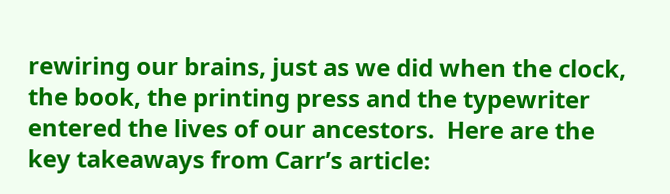rewiring our brains, just as we did when the clock, the book, the printing press and the typewriter entered the lives of our ancestors.  Here are the key takeaways from Carr’s article: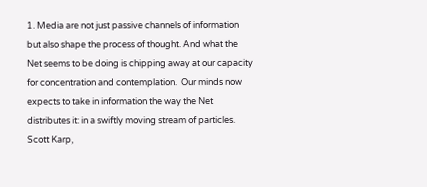1. Media are not just passive channels of information but also shape the process of thought. And what the Net seems to be doing is chipping away at our capacity for concentration and contemplation.  Our minds now expects to take in information the way the Net distributes it: in a swiftly moving stream of particles.  Scott Karp,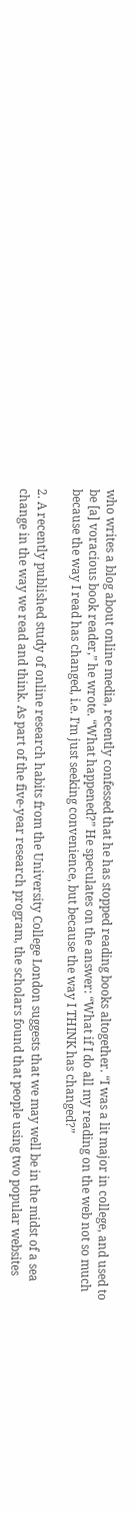who writes a blog about online media, recently confessed that he has stopped reading books altogether. “I was a lit major in college, and used to be [a] voracious book reader,” he wrote. “What happened?” He speculates on the answer: “What if I do all my reading on the web not so much because the way I read has changed, i.e. I’m just seeking convenience, but because the way I THINK has changed?”

2. A recently published study of online research habits from the University College London suggests that we may well be in the midst of a sea change in the way we read and think. As part of the five-year research program, the scholars found that people using two popular websites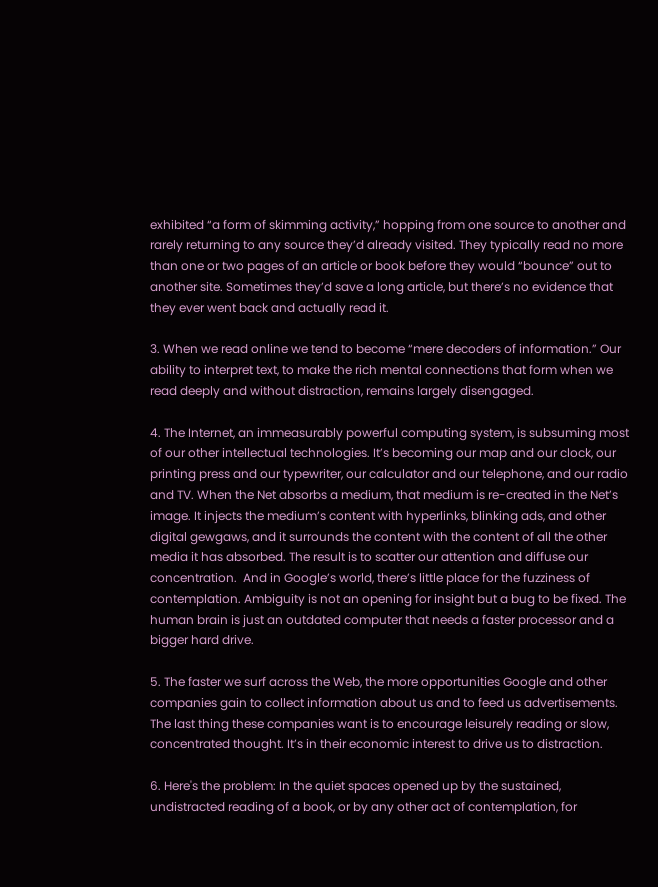exhibited “a form of skimming activity,” hopping from one source to another and rarely returning to any source they’d already visited. They typically read no more than one or two pages of an article or book before they would “bounce” out to another site. Sometimes they’d save a long article, but there’s no evidence that they ever went back and actually read it.

3. When we read online we tend to become “mere decoders of information.” Our ability to interpret text, to make the rich mental connections that form when we read deeply and without distraction, remains largely disengaged.

4. The Internet, an immeasurably powerful computing system, is subsuming most of our other intellectual technologies. It’s becoming our map and our clock, our printing press and our typewriter, our calculator and our telephone, and our radio and TV. When the Net absorbs a medium, that medium is re-created in the Net’s image. It injects the medium’s content with hyperlinks, blinking ads, and other digital gewgaws, and it surrounds the content with the content of all the other media it has absorbed. The result is to scatter our attention and diffuse our concentration.  And in Google’s world, there’s little place for the fuzziness of contemplation. Ambiguity is not an opening for insight but a bug to be fixed. The human brain is just an outdated computer that needs a faster processor and a bigger hard drive.

5. The faster we surf across the Web, the more opportunities Google and other companies gain to collect information about us and to feed us advertisements. The last thing these companies want is to encourage leisurely reading or slow, concentrated thought. It’s in their economic interest to drive us to distraction.

6. Here's the problem: In the quiet spaces opened up by the sustained, undistracted reading of a book, or by any other act of contemplation, for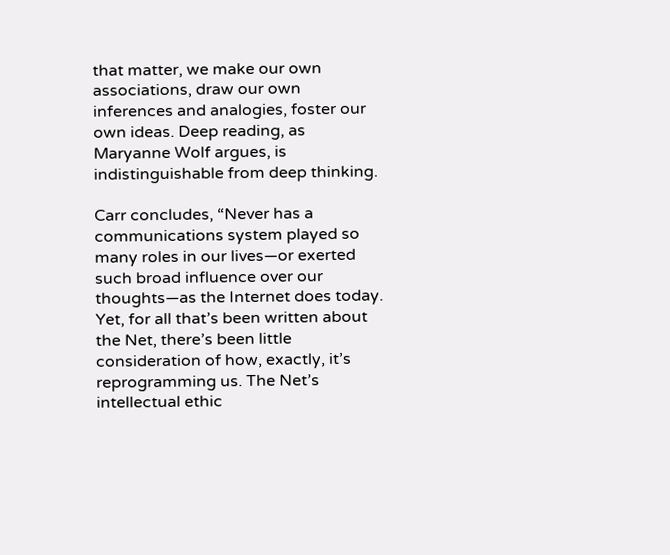that matter, we make our own associations, draw our own inferences and analogies, foster our own ideas. Deep reading, as Maryanne Wolf argues, is indistinguishable from deep thinking.

Carr concludes, “Never has a communications system played so many roles in our lives—or exerted such broad influence over our thoughts—as the Internet does today. Yet, for all that’s been written about the Net, there’s been little consideration of how, exactly, it’s reprogramming us. The Net’s intellectual ethic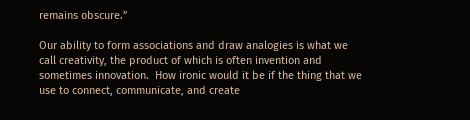remains obscure.”

Our ability to form associations and draw analogies is what we call creativity, the product of which is often invention and sometimes innovation.  How ironic would it be if the thing that we use to connect, communicate, and create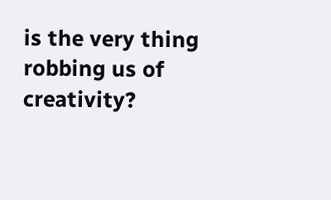is the very thing robbing us of creativity?